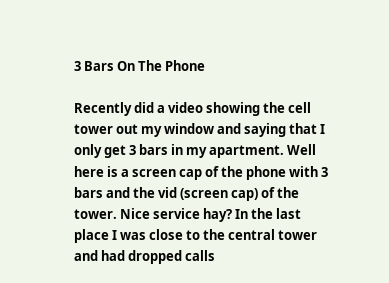3 Bars On The Phone

Recently did a video showing the cell tower out my window and saying that I only get 3 bars in my apartment. Well here is a screen cap of the phone with 3 bars and the vid (screen cap) of the tower. Nice service hay? In the last place I was close to the central tower and had dropped calls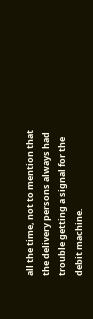all the time, not to mention that the delivery persons always had trouble getting a signal for the debit machine.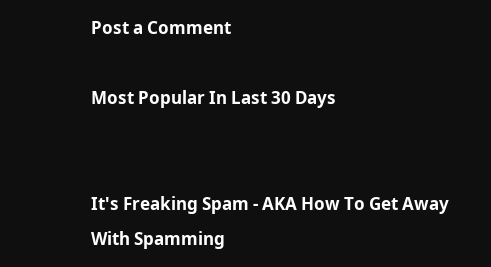Post a Comment

Most Popular In Last 30 Days


It's Freaking Spam - AKA How To Get Away With Spamming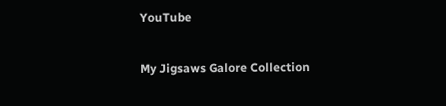YouTube

My Jigsaws Galore Collection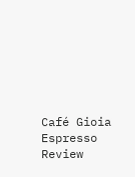Café Gioia Espresso Review